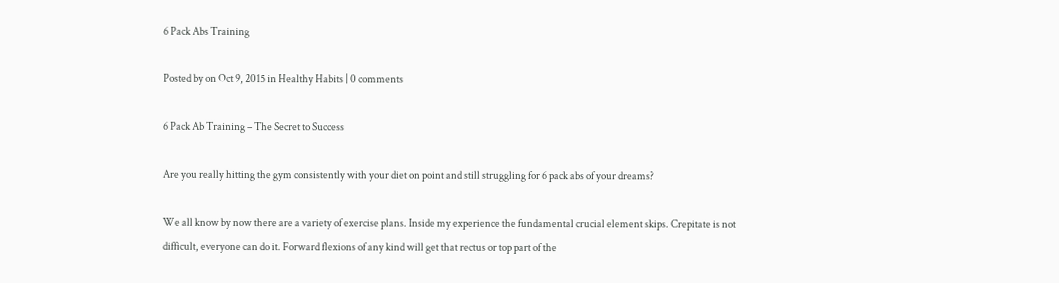6 Pack Abs Training

Posted by on Oct 9, 2015 in Healthy Habits | 0 comments

6 Pack Ab Training – The Secret to Success

Are you really hitting the gym consistently with your diet on point and still struggling for 6 pack abs of your dreams?

We all know by now there are a variety of exercise plans. Inside my experience the fundamental crucial element skips. Crepitate is not difficult, everyone can do it. Forward flexions of any kind will get that rectus or top part of the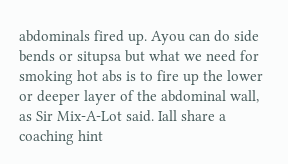abdominals fired up. Ayou can do side bends or situpsa but what we need for smoking hot abs is to fire up the lower or deeper layer of the abdominal wall, as Sir Mix-A-Lot said. Iall share a coaching hint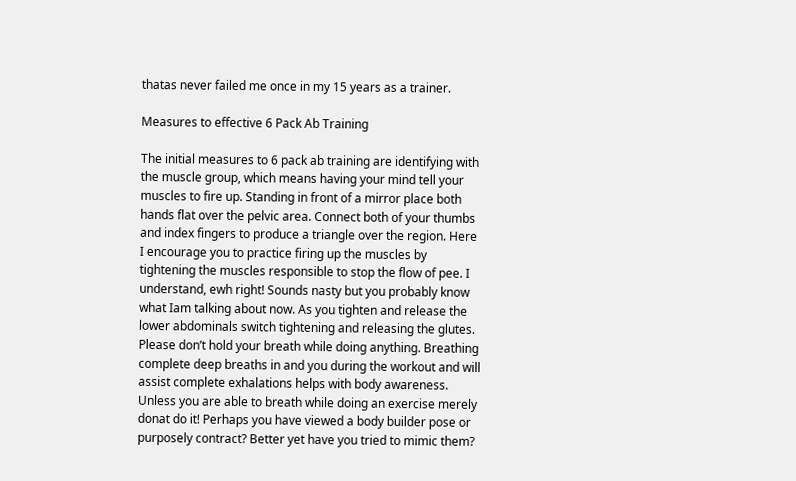thatas never failed me once in my 15 years as a trainer.

Measures to effective 6 Pack Ab Training

The initial measures to 6 pack ab training are identifying with the muscle group, which means having your mind tell your muscles to fire up. Standing in front of a mirror place both hands flat over the pelvic area. Connect both of your thumbs and index fingers to produce a triangle over the region. Here I encourage you to practice firing up the muscles by tightening the muscles responsible to stop the flow of pee. I understand, ewh right! Sounds nasty but you probably know what Iam talking about now. As you tighten and release the lower abdominals switch tightening and releasing the glutes. Please don’t hold your breath while doing anything. Breathing complete deep breaths in and you during the workout and will assist complete exhalations helps with body awareness. Unless you are able to breath while doing an exercise merely donat do it! Perhaps you have viewed a body builder pose or purposely contract? Better yet have you tried to mimic them?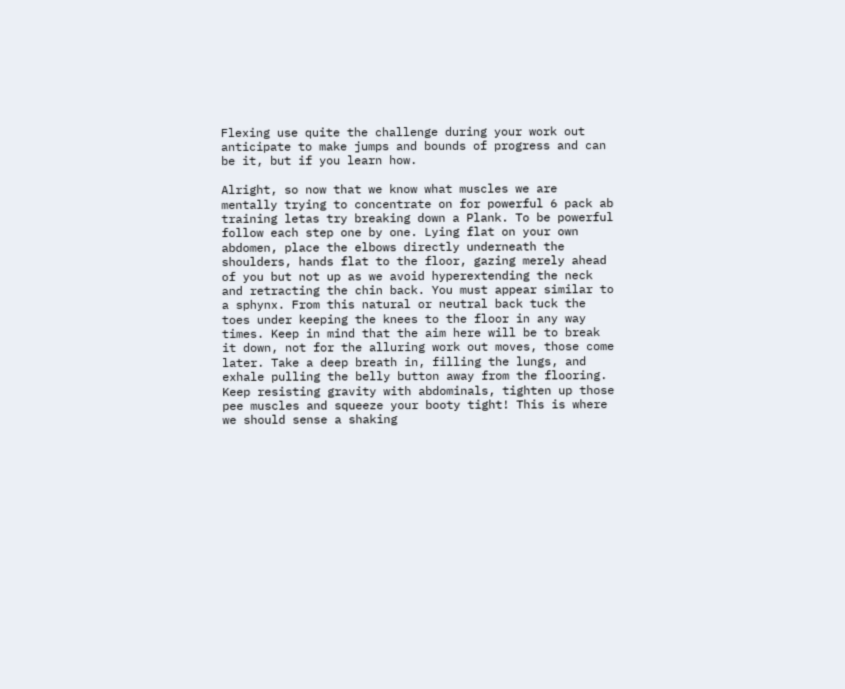Flexing use quite the challenge during your work out anticipate to make jumps and bounds of progress and can be it, but if you learn how.

Alright, so now that we know what muscles we are mentally trying to concentrate on for powerful 6 pack ab training letas try breaking down a Plank. To be powerful follow each step one by one. Lying flat on your own abdomen, place the elbows directly underneath the shoulders, hands flat to the floor, gazing merely ahead of you but not up as we avoid hyperextending the neck and retracting the chin back. You must appear similar to a sphynx. From this natural or neutral back tuck the toes under keeping the knees to the floor in any way times. Keep in mind that the aim here will be to break it down, not for the alluring work out moves, those come later. Take a deep breath in, filling the lungs, and exhale pulling the belly button away from the flooring. Keep resisting gravity with abdominals, tighten up those pee muscles and squeeze your booty tight! This is where we should sense a shaking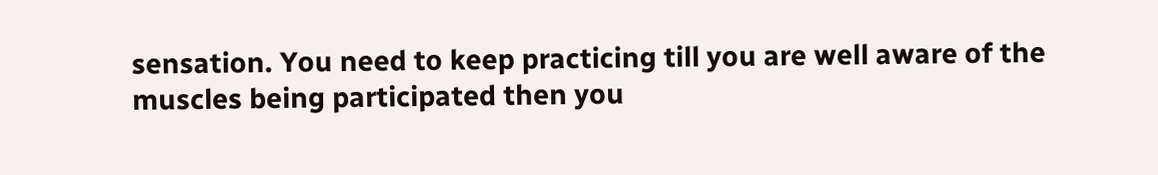sensation. You need to keep practicing till you are well aware of the muscles being participated then you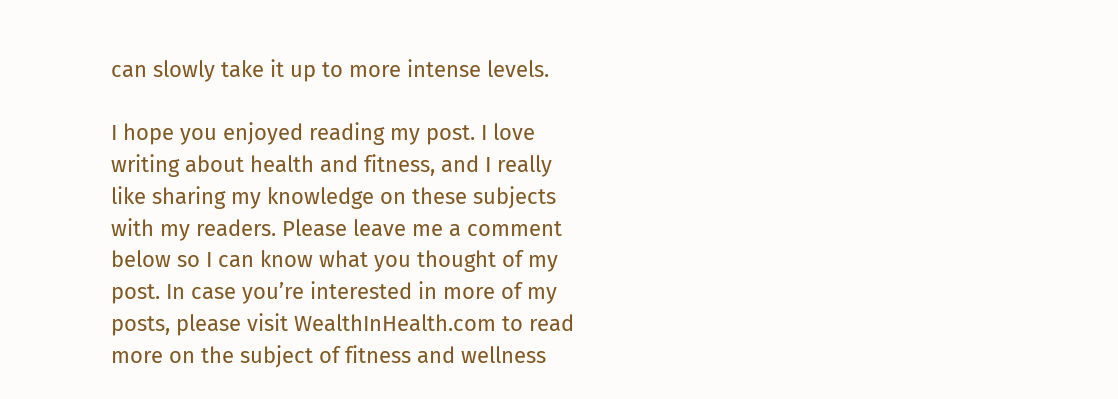can slowly take it up to more intense levels.

I hope you enjoyed reading my post. I love writing about health and fitness, and I really like sharing my knowledge on these subjects with my readers. Please leave me a comment below so I can know what you thought of my post. In case you’re interested in more of my posts, please visit WealthInHealth.com to read more on the subject of fitness and wellness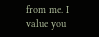from me. I value you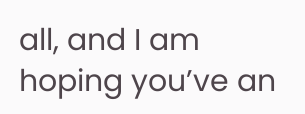all, and I am hoping you’ve an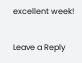excellent week!

Leave a Reply